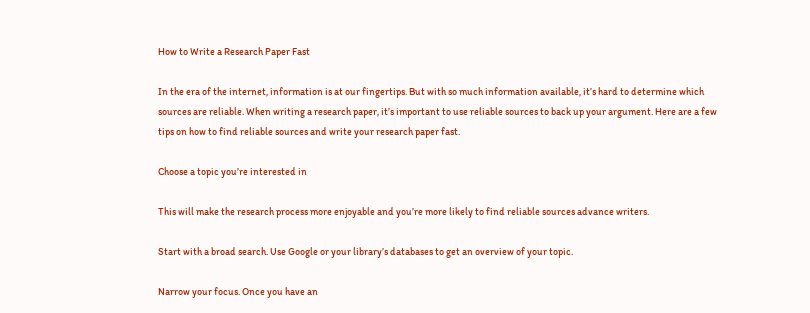How to Write a Research Paper Fast

In the era of the internet, information is at our fingertips. But with so much information available, it’s hard to determine which sources are reliable. When writing a research paper, it’s important to use reliable sources to back up your argument. Here are a few tips on how to find reliable sources and write your research paper fast.

Choose a topic you’re interested in

This will make the research process more enjoyable and you’re more likely to find reliable sources advance writers.

Start with a broad search. Use Google or your library’s databases to get an overview of your topic.

Narrow your focus. Once you have an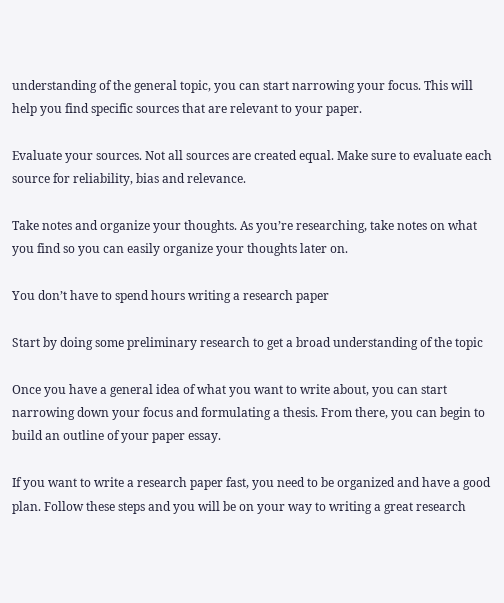understanding of the general topic, you can start narrowing your focus. This will help you find specific sources that are relevant to your paper.

Evaluate your sources. Not all sources are created equal. Make sure to evaluate each source for reliability, bias and relevance.

Take notes and organize your thoughts. As you’re researching, take notes on what you find so you can easily organize your thoughts later on.

You don’t have to spend hours writing a research paper

Start by doing some preliminary research to get a broad understanding of the topic

Once you have a general idea of what you want to write about, you can start narrowing down your focus and formulating a thesis. From there, you can begin to build an outline of your paper essay.

If you want to write a research paper fast, you need to be organized and have a good plan. Follow these steps and you will be on your way to writing a great research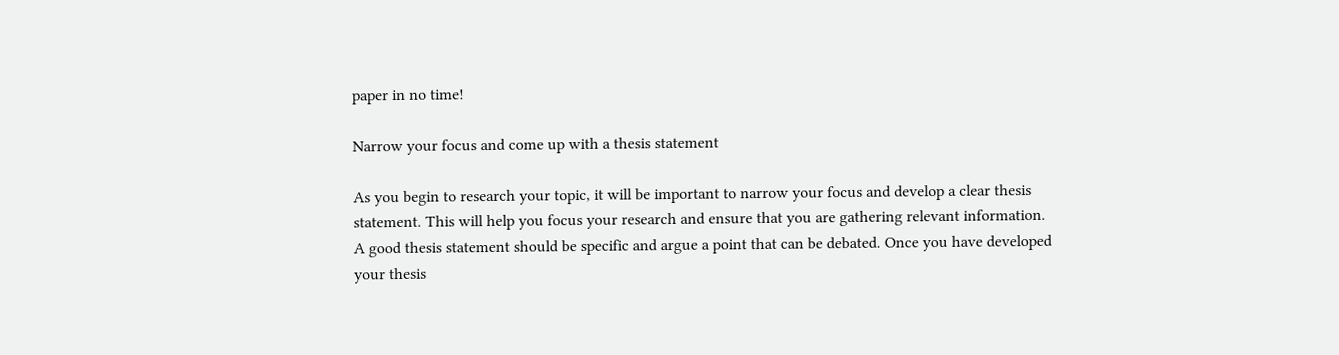paper in no time!

Narrow your focus and come up with a thesis statement

As you begin to research your topic, it will be important to narrow your focus and develop a clear thesis statement. This will help you focus your research and ensure that you are gathering relevant information. A good thesis statement should be specific and argue a point that can be debated. Once you have developed your thesis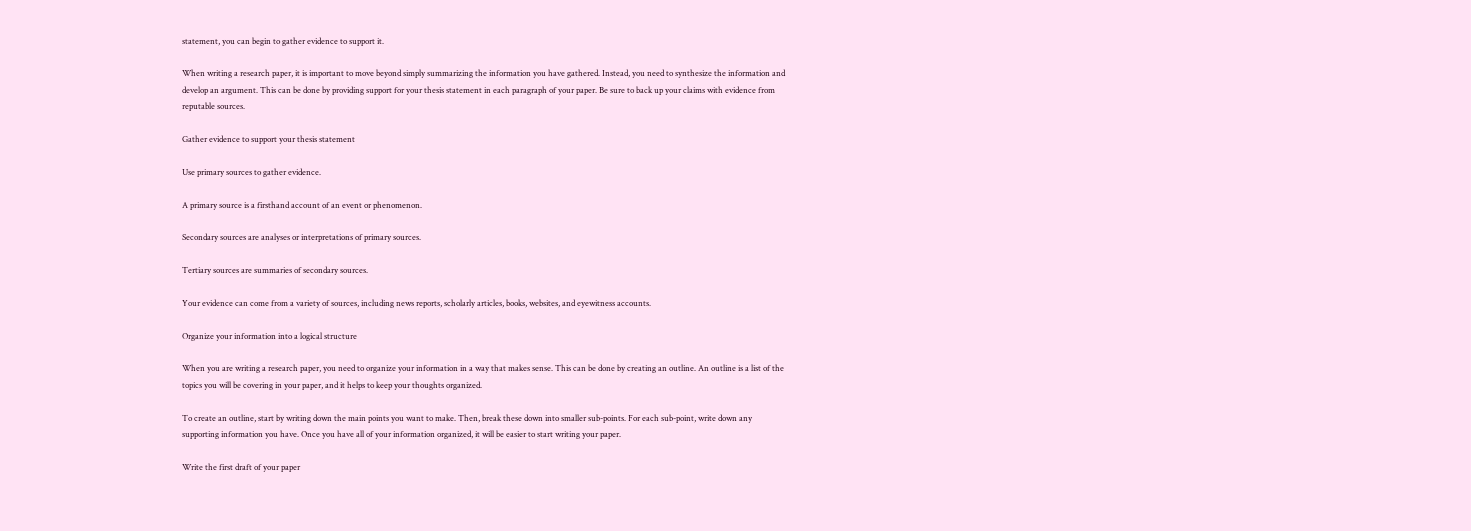statement, you can begin to gather evidence to support it.

When writing a research paper, it is important to move beyond simply summarizing the information you have gathered. Instead, you need to synthesize the information and develop an argument. This can be done by providing support for your thesis statement in each paragraph of your paper. Be sure to back up your claims with evidence from reputable sources.

Gather evidence to support your thesis statement

Use primary sources to gather evidence.

A primary source is a firsthand account of an event or phenomenon.

Secondary sources are analyses or interpretations of primary sources.

Tertiary sources are summaries of secondary sources.

Your evidence can come from a variety of sources, including news reports, scholarly articles, books, websites, and eyewitness accounts.

Organize your information into a logical structure

When you are writing a research paper, you need to organize your information in a way that makes sense. This can be done by creating an outline. An outline is a list of the topics you will be covering in your paper, and it helps to keep your thoughts organized.

To create an outline, start by writing down the main points you want to make. Then, break these down into smaller sub-points. For each sub-point, write down any supporting information you have. Once you have all of your information organized, it will be easier to start writing your paper.

Write the first draft of your paper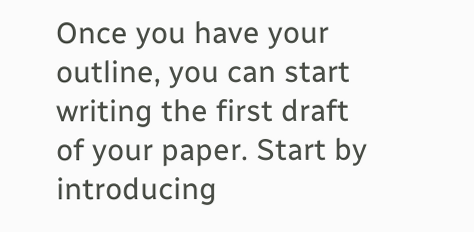Once you have your outline, you can start writing the first draft of your paper. Start by introducing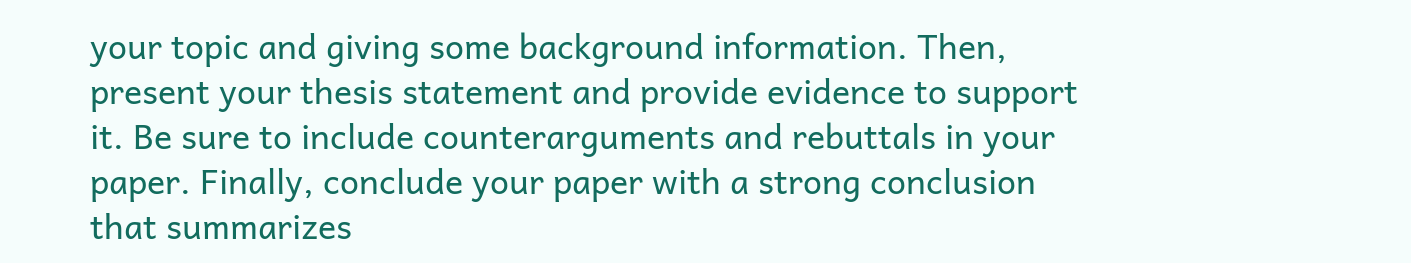your topic and giving some background information. Then, present your thesis statement and provide evidence to support it. Be sure to include counterarguments and rebuttals in your paper. Finally, conclude your paper with a strong conclusion that summarizes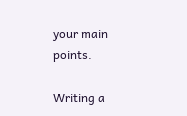your main points.

Writing a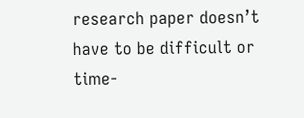research paper doesn’t have to be difficult or time-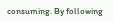consuming. By following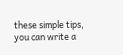these simple tips, you can write a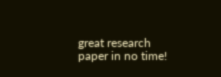great research paper in no time!